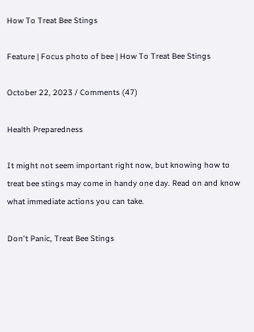How To Treat Bee Stings

Feature | Focus photo of bee | How To Treat Bee Stings

October 22, 2023 / Comments (47)

Health Preparedness

It might not seem important right now, but knowing how to treat bee stings may come in handy one day. Read on and know what immediate actions you can take.

Don't Panic, Treat Bee Stings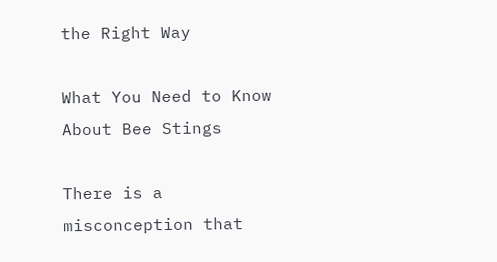the Right Way

What You Need to Know About Bee Stings

There is a misconception that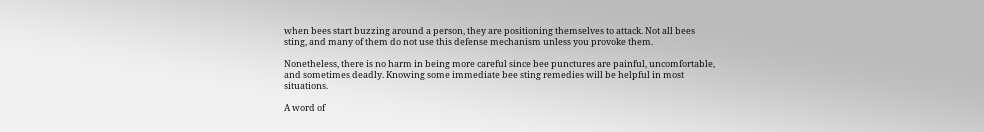when bees start buzzing around a person, they are positioning themselves to attack. Not all bees sting, and many of them do not use this defense mechanism unless you provoke them.

Nonetheless, there is no harm in being more careful since bee punctures are painful, uncomfortable, and sometimes deadly. Knowing some immediate bee sting remedies will be helpful in most situations.

A word of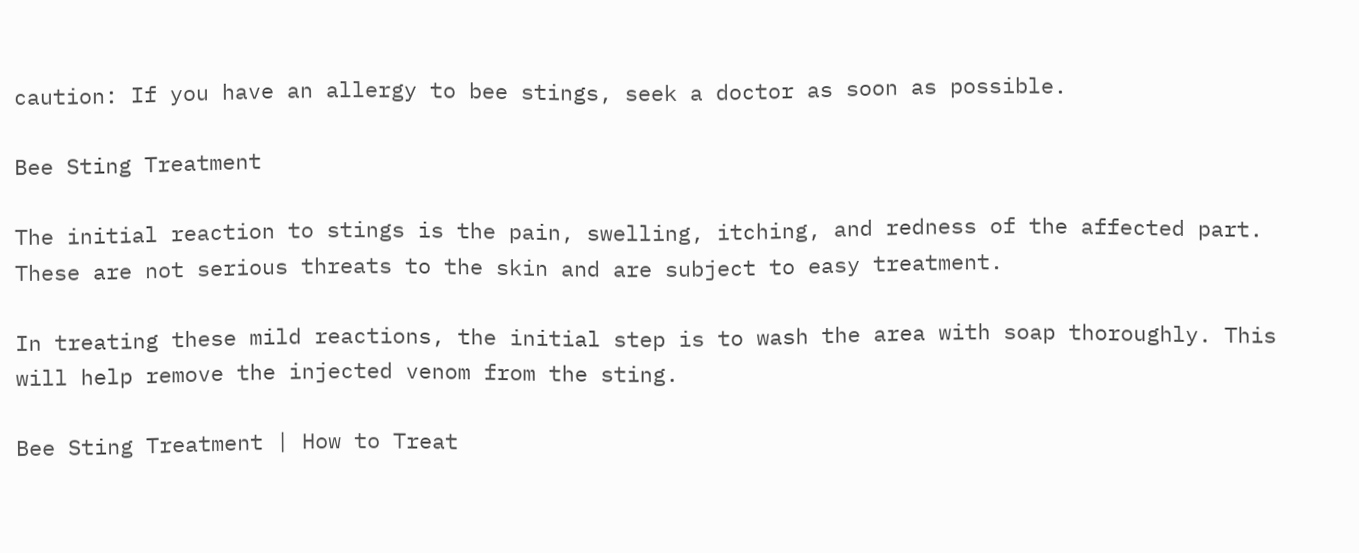caution: If you have an allergy to bee stings, seek a doctor as soon as possible.

Bee Sting Treatment

The initial reaction to stings is the pain, swelling, itching, and redness of the affected part. These are not serious threats to the skin and are subject to easy treatment.

In treating these mild reactions, the initial step is to wash the area with soap thoroughly. This will help remove the injected venom from the sting.

Bee Sting Treatment | How to Treat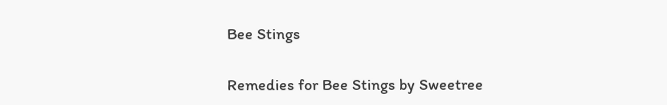Bee Stings

Remedies for Bee Stings by Sweetree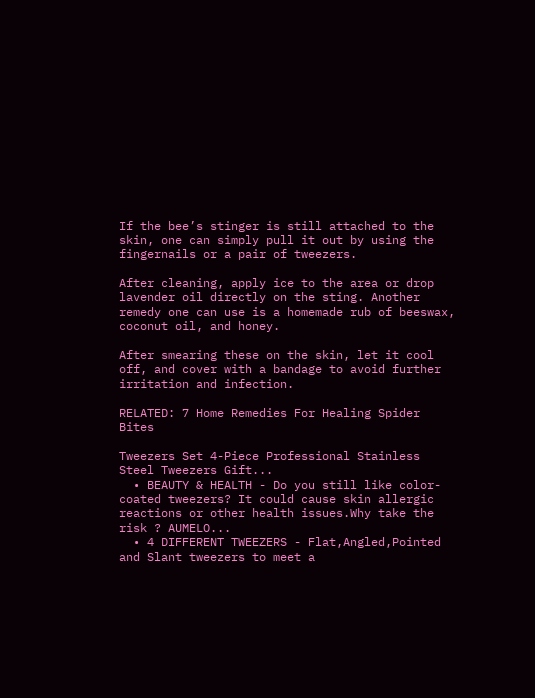If the bee’s stinger is still attached to the skin, one can simply pull it out by using the fingernails or a pair of tweezers.

After cleaning, apply ice to the area or drop lavender oil directly on the sting. Another remedy one can use is a homemade rub of beeswax, coconut oil, and honey.

After smearing these on the skin, let it cool off, and cover with a bandage to avoid further irritation and infection.

RELATED: 7 Home Remedies For Healing Spider Bites

Tweezers Set 4-Piece Professional Stainless Steel Tweezers Gift...
  • BEAUTY & HEALTH - Do you still like color-coated tweezers? It could cause skin allergic reactions or other health issues.Why take the risk ? AUMELO...
  • 4 DIFFERENT TWEEZERS - Flat,Angled,Pointed and Slant tweezers to meet a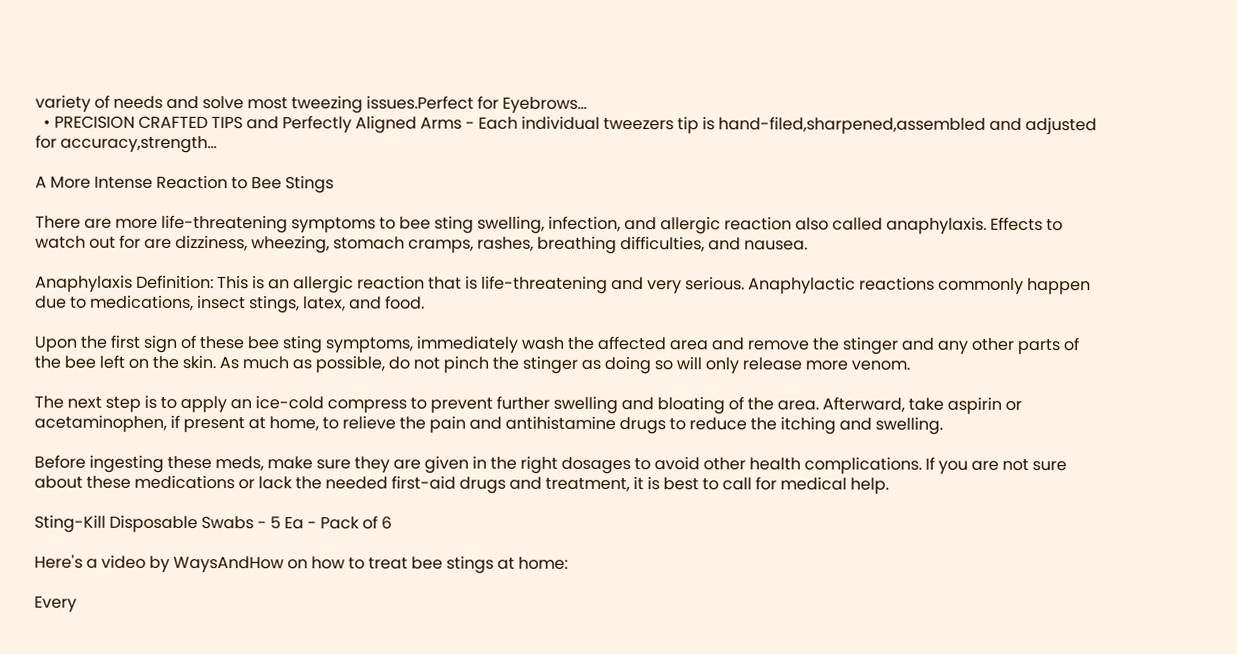variety of needs and solve most tweezing issues.Perfect for Eyebrows...
  • PRECISION CRAFTED TIPS and Perfectly Aligned Arms - Each individual tweezers tip is hand-filed,sharpened,assembled and adjusted for accuracy,strength...

A More Intense Reaction to Bee Stings

There are more life-threatening symptoms to bee sting swelling, infection, and allergic reaction also called anaphylaxis. Effects to watch out for are dizziness, wheezing, stomach cramps, rashes, breathing difficulties, and nausea.

Anaphylaxis Definition: This is an allergic reaction that is life-threatening and very serious. Anaphylactic reactions commonly happen due to medications, insect stings, latex, and food.

Upon the first sign of these bee sting symptoms, immediately wash the affected area and remove the stinger and any other parts of the bee left on the skin. As much as possible, do not pinch the stinger as doing so will only release more venom.

The next step is to apply an ice-cold compress to prevent further swelling and bloating of the area. Afterward, take aspirin or acetaminophen, if present at home, to relieve the pain and antihistamine drugs to reduce the itching and swelling.

Before ingesting these meds, make sure they are given in the right dosages to avoid other health complications. If you are not sure about these medications or lack the needed first-aid drugs and treatment, it is best to call for medical help.

Sting-Kill Disposable Swabs - 5 Ea - Pack of 6

Here's a video by WaysAndHow on how to treat bee stings at home:

Every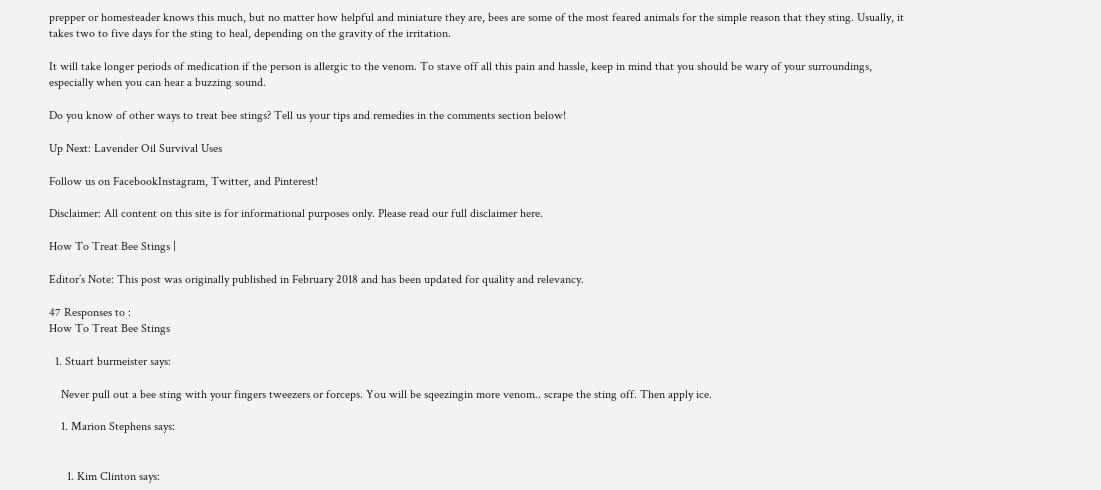prepper or homesteader knows this much, but no matter how helpful and miniature they are, bees are some of the most feared animals for the simple reason that they sting. Usually, it takes two to five days for the sting to heal, depending on the gravity of the irritation.

It will take longer periods of medication if the person is allergic to the venom. To stave off all this pain and hassle, keep in mind that you should be wary of your surroundings, especially when you can hear a buzzing sound.

Do you know of other ways to treat bee stings? Tell us your tips and remedies in the comments section below!

Up Next: Lavender Oil Survival Uses

Follow us on FacebookInstagram, Twitter, and Pinterest!

Disclaimer: All content on this site is for informational purposes only. Please read our full disclaimer here.

How To Treat Bee Stings |

Editor’s Note: This post was originally published in February 2018 and has been updated for quality and relevancy.

47 Responses to :
How To Treat Bee Stings

  1. Stuart burmeister says:

    Never pull out a bee sting with your fingers tweezers or forceps. You will be sqeezingin more venom.. scrape the sting off. Then apply ice.

    1. Marion Stephens says:


      1. Kim Clinton says: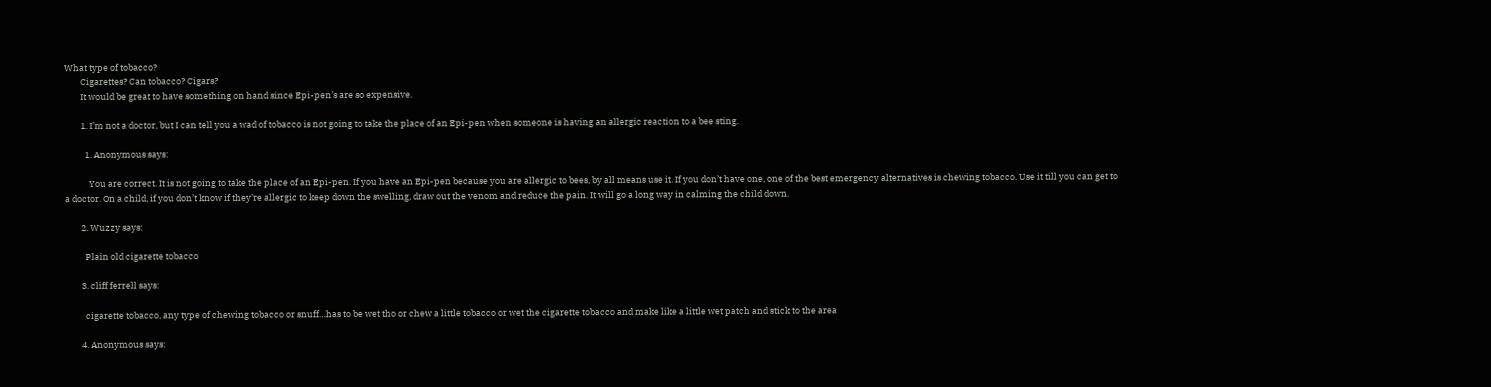What type of tobacco?
        Cigarettes? Can tobacco? Cigars?
        It would be great to have something on hand since Epi-pen’s are so expensive.

        1. I’m not a doctor, but I can tell you a wad of tobacco is not going to take the place of an Epi-pen when someone is having an allergic reaction to a bee sting.

          1. Anonymous says:

            You are correct. It is not going to take the place of an Epi-pen. If you have an Epi-pen because you are allergic to bees, by all means use it. If you don’t have one, one of the best emergency alternatives is chewing tobacco. Use it till you can get to a doctor. On a child, if you don’t know if they’re allergic to keep down the swelling, draw out the venom and reduce the pain. It will go a long way in calming the child down.

        2. Wuzzy says:

          Plain old cigarette tobacco

        3. cliff ferrell says:

          cigarette tobacco, any type of chewing tobacco or snuff…has to be wet tho or chew a little tobacco or wet the cigarette tobacco and make like a little wet patch and stick to the area

        4. Anonymous says: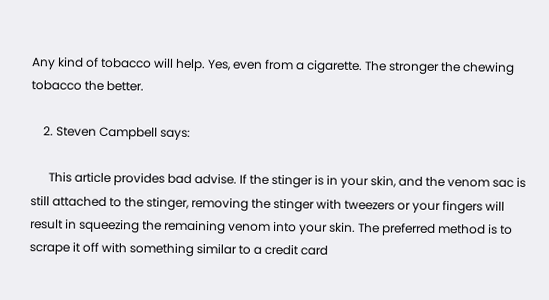Any kind of tobacco will help. Yes, even from a cigarette. The stronger the chewing tobacco the better.

    2. Steven Campbell says:

      This article provides bad advise. If the stinger is in your skin, and the venom sac is still attached to the stinger, removing the stinger with tweezers or your fingers will result in squeezing the remaining venom into your skin. The preferred method is to scrape it off with something similar to a credit card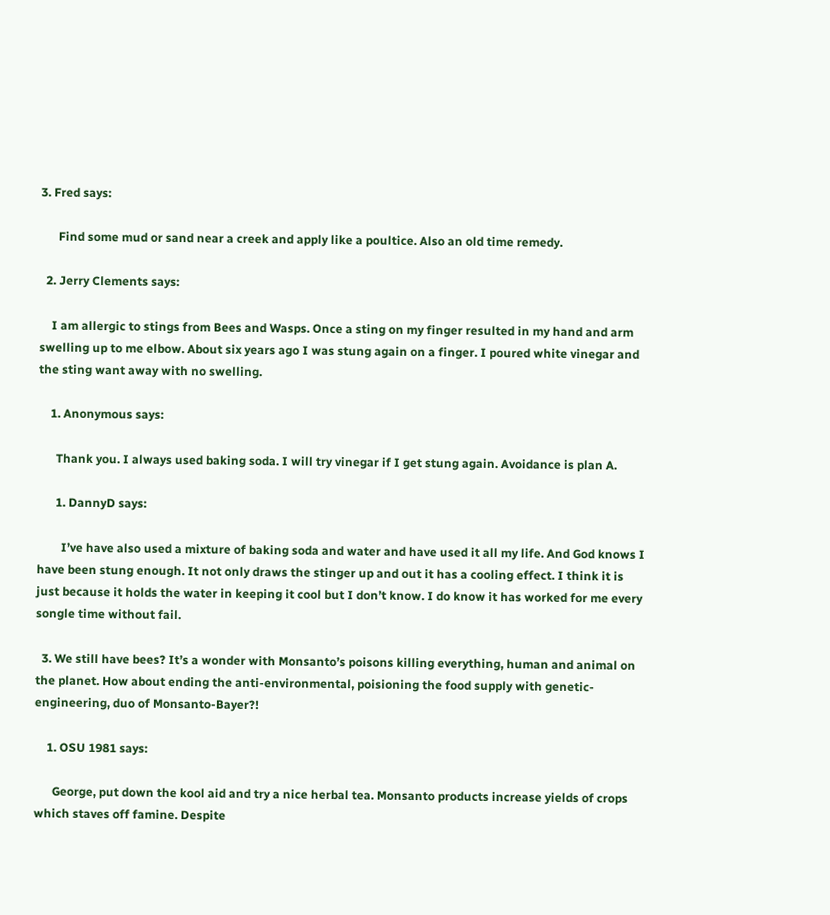3. Fred says:

      Find some mud or sand near a creek and apply like a poultice. Also an old time remedy.

  2. Jerry Clements says:

    I am allergic to stings from Bees and Wasps. Once a sting on my finger resulted in my hand and arm swelling up to me elbow. About six years ago I was stung again on a finger. I poured white vinegar and the sting want away with no swelling.

    1. Anonymous says:

      Thank you. I always used baking soda. I will try vinegar if I get stung again. Avoidance is plan A.

      1. DannyD says:

        I’ve have also used a mixture of baking soda and water and have used it all my life. And God knows I have been stung enough. It not only draws the stinger up and out it has a cooling effect. I think it is just because it holds the water in keeping it cool but I don’t know. I do know it has worked for me every songle time without fail.

  3. We still have bees? It’s a wonder with Monsanto’s poisons killing everything, human and animal on the planet. How about ending the anti-environmental, poisioning the food supply with genetic-engineering, duo of Monsanto-Bayer?!

    1. OSU 1981 says:

      George, put down the kool aid and try a nice herbal tea. Monsanto products increase yields of crops which staves off famine. Despite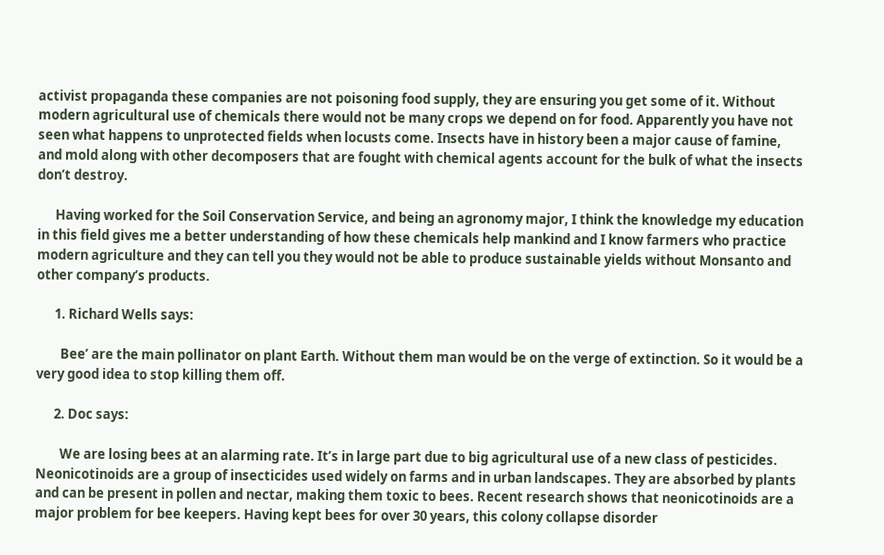activist propaganda these companies are not poisoning food supply, they are ensuring you get some of it. Without modern agricultural use of chemicals there would not be many crops we depend on for food. Apparently you have not seen what happens to unprotected fields when locusts come. Insects have in history been a major cause of famine, and mold along with other decomposers that are fought with chemical agents account for the bulk of what the insects don’t destroy.

      Having worked for the Soil Conservation Service, and being an agronomy major, I think the knowledge my education in this field gives me a better understanding of how these chemicals help mankind and I know farmers who practice modern agriculture and they can tell you they would not be able to produce sustainable yields without Monsanto and other company’s products.

      1. Richard Wells says:

        Bee’ are the main pollinator on plant Earth. Without them man would be on the verge of extinction. So it would be a very good idea to stop killing them off.

      2. Doc says:

        We are losing bees at an alarming rate. It’s in large part due to big agricultural use of a new class of pesticides. Neonicotinoids are a group of insecticides used widely on farms and in urban landscapes. They are absorbed by plants and can be present in pollen and nectar, making them toxic to bees. Recent research shows that neonicotinoids are a major problem for bee keepers. Having kept bees for over 30 years, this colony collapse disorder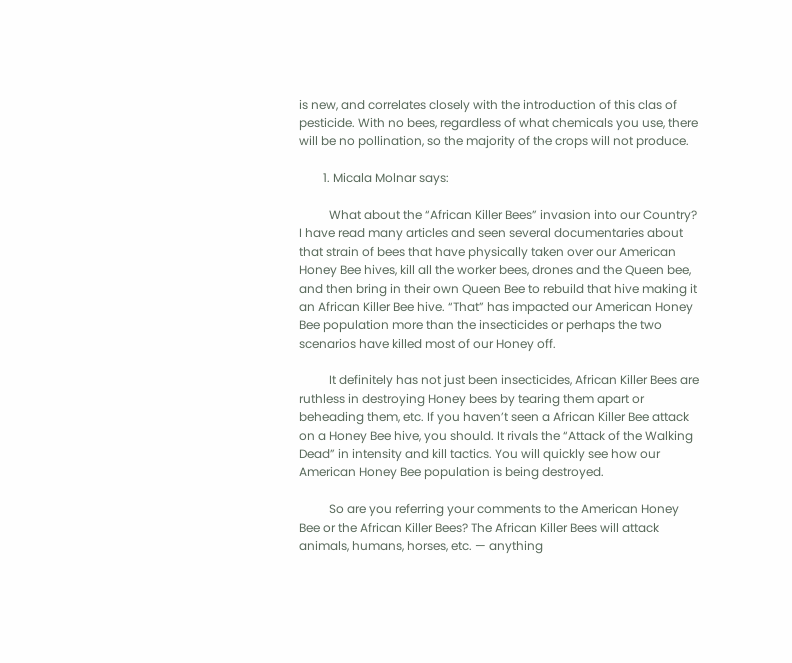is new, and correlates closely with the introduction of this clas of pesticide. With no bees, regardless of what chemicals you use, there will be no pollination, so the majority of the crops will not produce.

        1. Micala Molnar says:

          What about the “African Killer Bees” invasion into our Country? I have read many articles and seen several documentaries about that strain of bees that have physically taken over our American Honey Bee hives, kill all the worker bees, drones and the Queen bee, and then bring in their own Queen Bee to rebuild that hive making it an African Killer Bee hive. “That” has impacted our American Honey Bee population more than the insecticides or perhaps the two scenarios have killed most of our Honey off.

          It definitely has not just been insecticides, African Killer Bees are ruthless in destroying Honey bees by tearing them apart or beheading them, etc. If you haven’t seen a African Killer Bee attack on a Honey Bee hive, you should. It rivals the “Attack of the Walking Dead” in intensity and kill tactics. You will quickly see how our American Honey Bee population is being destroyed.

          So are you referring your comments to the American Honey Bee or the African Killer Bees? The African Killer Bees will attack animals, humans, horses, etc. — anything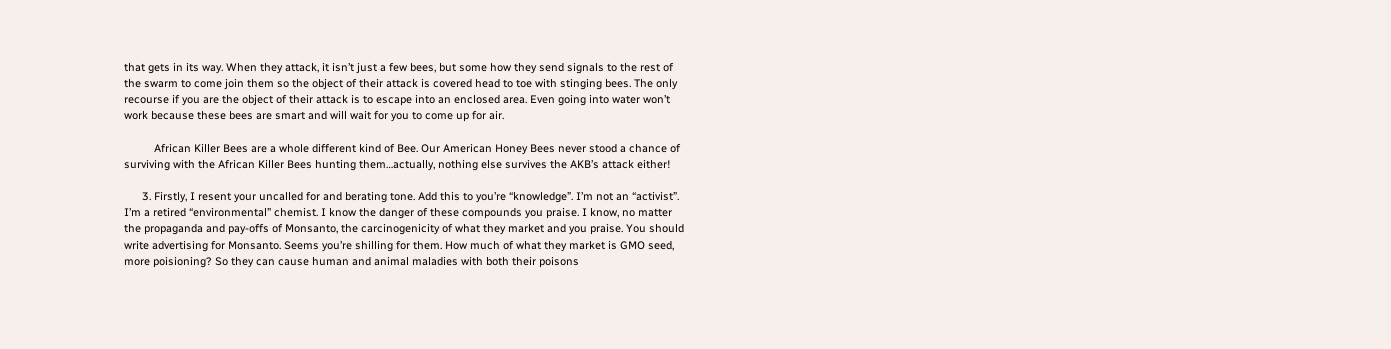that gets in its way. When they attack, it isn’t just a few bees, but some how they send signals to the rest of the swarm to come join them so the object of their attack is covered head to toe with stinging bees. The only recourse if you are the object of their attack is to escape into an enclosed area. Even going into water won’t work because these bees are smart and will wait for you to come up for air.

          African Killer Bees are a whole different kind of Bee. Our American Honey Bees never stood a chance of surviving with the African Killer Bees hunting them…actually, nothing else survives the AKB’s attack either!

      3. Firstly, I resent your uncalled for and berating tone. Add this to you’re “knowledge”. I’m not an “activist”. I’m a retired “environmental” chemist. I know the danger of these compounds you praise. I know, no matter the propaganda and pay-offs of Monsanto, the carcinogenicity of what they market and you praise. You should write advertising for Monsanto. Seems you’re shilling for them. How much of what they market is GMO seed, more poisioning? So they can cause human and animal maladies with both their poisons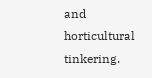and horticultural tinkering.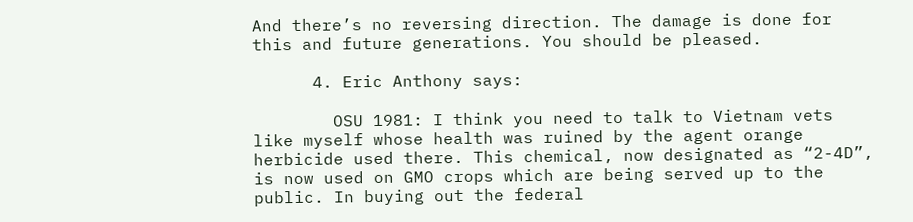And there’s no reversing direction. The damage is done for this and future generations. You should be pleased.

      4. Eric Anthony says:

        OSU 1981: I think you need to talk to Vietnam vets like myself whose health was ruined by the agent orange herbicide used there. This chemical, now designated as “2-4D”, is now used on GMO crops which are being served up to the public. In buying out the federal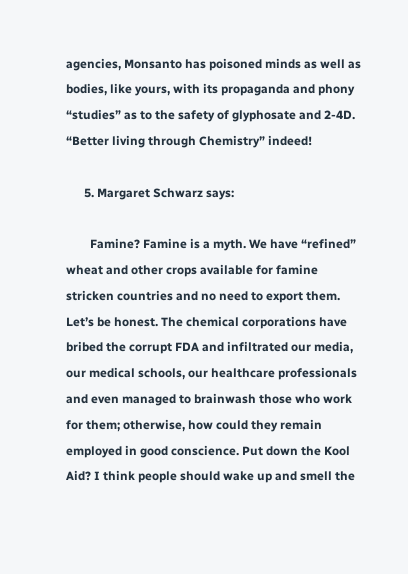agencies, Monsanto has poisoned minds as well as bodies, like yours, with its propaganda and phony “studies” as to the safety of glyphosate and 2-4D. “Better living through Chemistry” indeed!

      5. Margaret Schwarz says:

        Famine? Famine is a myth. We have “refined” wheat and other crops available for famine stricken countries and no need to export them. Let’s be honest. The chemical corporations have bribed the corrupt FDA and infiltrated our media, our medical schools, our healthcare professionals and even managed to brainwash those who work for them; otherwise, how could they remain employed in good conscience. Put down the Kool Aid? I think people should wake up and smell the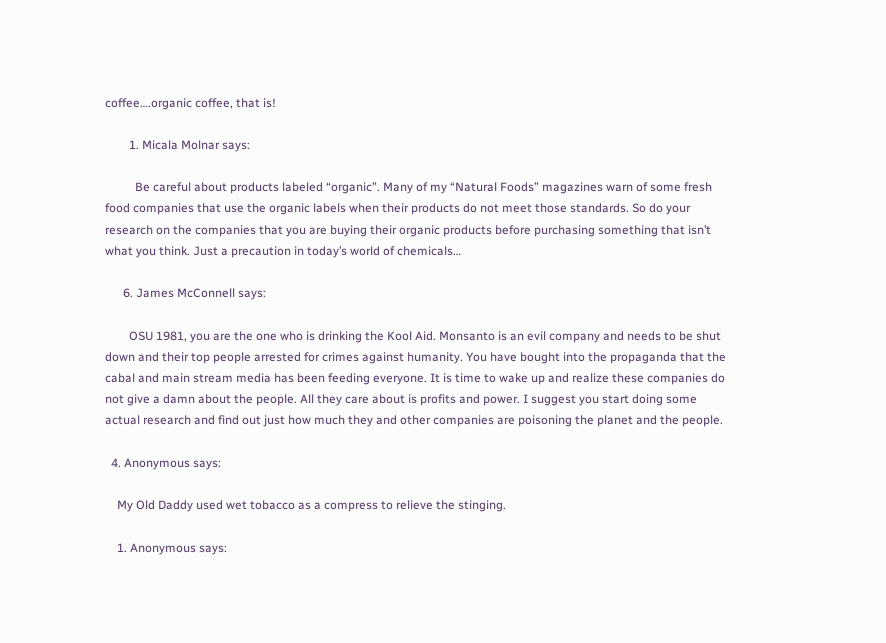coffee….organic coffee, that is!

        1. Micala Molnar says:

          Be careful about products labeled “organic”. Many of my “Natural Foods” magazines warn of some fresh food companies that use the organic labels when their products do not meet those standards. So do your research on the companies that you are buying their organic products before purchasing something that isn’t what you think. Just a precaution in today’s world of chemicals…

      6. James McConnell says:

        OSU 1981, you are the one who is drinking the Kool Aid. Monsanto is an evil company and needs to be shut down and their top people arrested for crimes against humanity. You have bought into the propaganda that the cabal and main stream media has been feeding everyone. It is time to wake up and realize these companies do not give a damn about the people. All they care about is profits and power. I suggest you start doing some actual research and find out just how much they and other companies are poisoning the planet and the people.

  4. Anonymous says:

    My Old Daddy used wet tobacco as a compress to relieve the stinging.

    1. Anonymous says: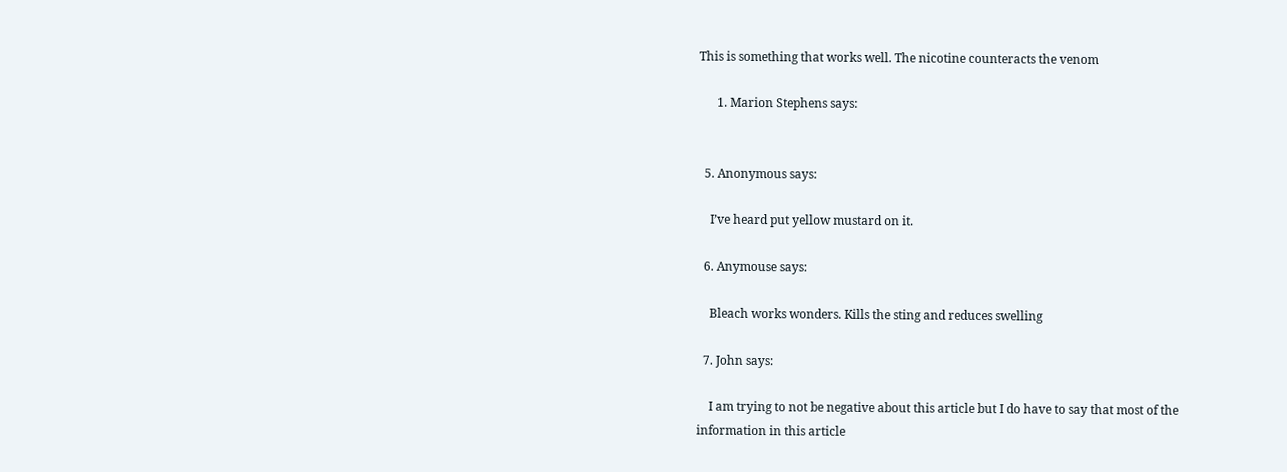This is something that works well. The nicotine counteracts the venom

      1. Marion Stephens says:


  5. Anonymous says:

    I’ve heard put yellow mustard on it.

  6. Anymouse says:

    Bleach works wonders. Kills the sting and reduces swelling

  7. John says:

    I am trying to not be negative about this article but I do have to say that most of the information in this article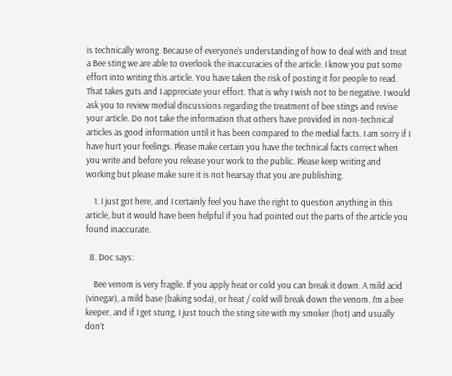is technically wrong. Because of everyone’s understanding of how to deal with and treat a Bee sting we are able to overlook the inaccuracies of the article. I know you put some effort into writing this article. You have taken the risk of posting it for people to read. That takes guts and I appreciate your effort. That is why I wish not to be negative. I would ask you to review medial discussions regarding the treatment of bee stings and revise your article. Do not take the information that others have provided in non-technical articles as good information until it has been compared to the medial facts. I am sorry if I have hurt your feelings. Please make certain you have the technical facts correct when you write and before you release your work to the public. Please keep writing and working but please make sure it is not hearsay that you are publishing.

    1. I just got here, and I certainly feel you have the right to question anything in this article, but it would have been helpful if you had pointed out the parts of the article you found inaccurate.

  8. Doc says:

    Bee venom is very fragile. If you apply heat or cold you can break it down. A mild acid (vinegar), a mild base (baking soda), or heat / cold will break down the venom. I’m a bee keeper, and if I get stung, I just touch the sting site with my smoker (hot) and usually don’t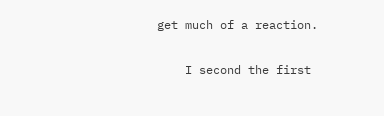get much of a reaction.

    I second the first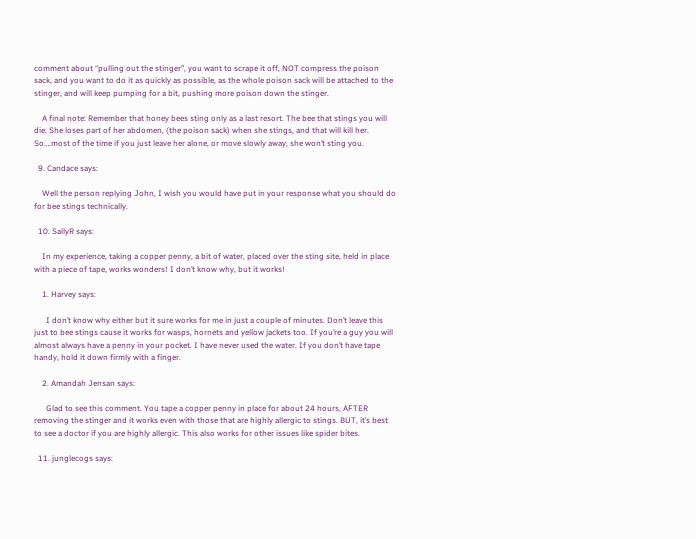comment about “pulling out the stinger”, you want to scrape it off, NOT compress the poison sack, and you want to do it as quickly as possible, as the whole poison sack will be attached to the stinger, and will keep pumping for a bit, pushing more poison down the stinger.

    A final note: Remember that honey bees sting only as a last resort. The bee that stings you will die. She loses part of her abdomen, (the poison sack) when she stings, and that will kill her. So….most of the time if you just leave her alone, or move slowly away, she won’t sting you.

  9. Candace says:

    Well the person replying John, I wish you would have put in your response what you should do for bee stings technically.

  10. SallyR says:

    In my experience, taking a copper penny, a bit of water, placed over the sting site, held in place with a piece of tape, works wonders! I don’t know why, but it works!

    1. Harvey says:

      I don’t know why either but it sure works for me in just a couple of minutes. Don’t leave this just to bee stings cause it works for wasps, hornets and yellow jackets too. If you’re a guy you will almost always have a penny in your pocket. I have never used the water. If you don’t have tape handy, hold it down firmly with a finger.

    2. Amandah Jensan says:

      Glad to see this comment. You tape a copper penny in place for about 24 hours, AFTER removing the stinger and it works even with those that are highly allergic to stings. BUT, it’s best to see a doctor if you are highly allergic. This also works for other issues like spider bites.

  11. junglecogs says: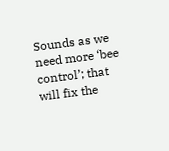Sounds as we need more ‘bee control’; that will fix the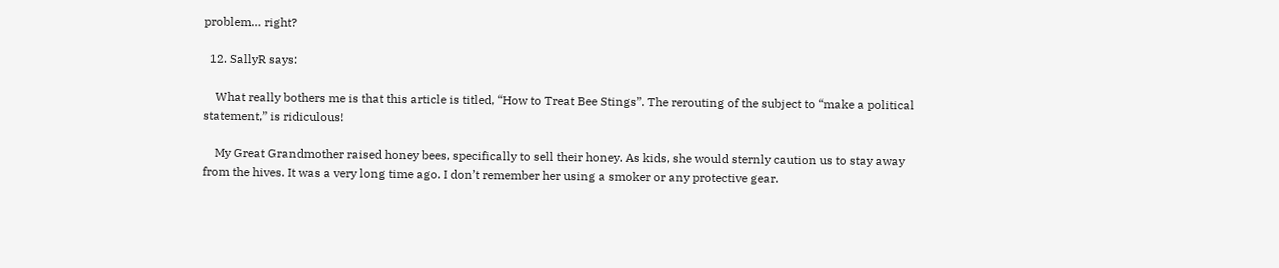problem… right?

  12. SallyR says:

    What really bothers me is that this article is titled, “How to Treat Bee Stings”. The rerouting of the subject to “make a political statement,” is ridiculous!

    My Great Grandmother raised honey bees, specifically to sell their honey. As kids, she would sternly caution us to stay away from the hives. It was a very long time ago. I don’t remember her using a smoker or any protective gear.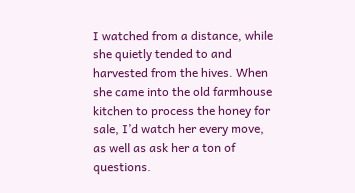I watched from a distance, while she quietly tended to and harvested from the hives. When she came into the old farmhouse kitchen to process the honey for sale, I’d watch her every move, as well as ask her a ton of questions.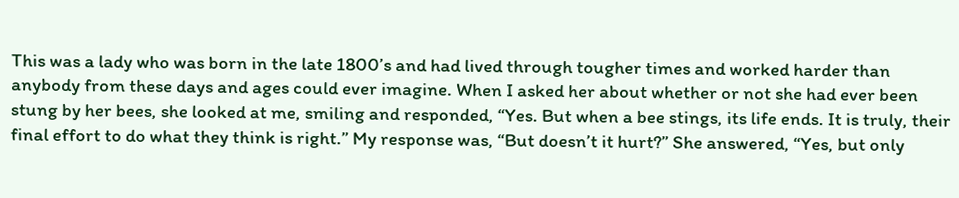This was a lady who was born in the late 1800’s and had lived through tougher times and worked harder than anybody from these days and ages could ever imagine. When I asked her about whether or not she had ever been stung by her bees, she looked at me, smiling and responded, “Yes. But when a bee stings, its life ends. It is truly, their final effort to do what they think is right.” My response was, “But doesn’t it hurt?” She answered, “Yes, but only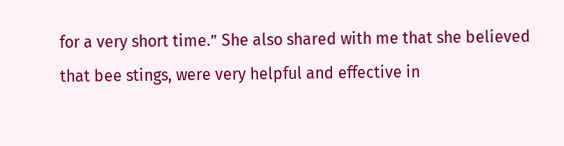for a very short time.” She also shared with me that she believed that bee stings, were very helpful and effective in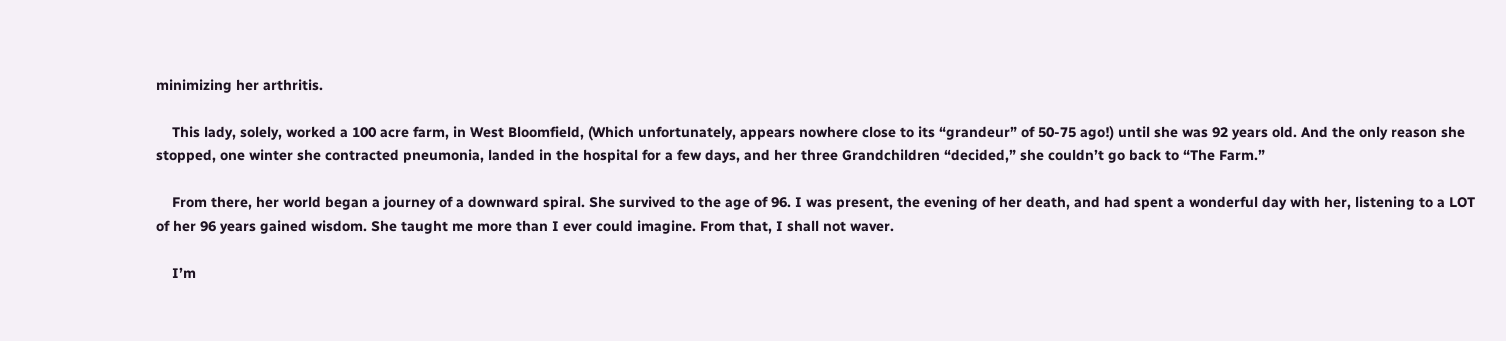minimizing her arthritis.

    This lady, solely, worked a 100 acre farm, in West Bloomfield, (Which unfortunately, appears nowhere close to its “grandeur” of 50-75 ago!) until she was 92 years old. And the only reason she stopped, one winter she contracted pneumonia, landed in the hospital for a few days, and her three Grandchildren “decided,” she couldn’t go back to “The Farm.”

    From there, her world began a journey of a downward spiral. She survived to the age of 96. I was present, the evening of her death, and had spent a wonderful day with her, listening to a LOT of her 96 years gained wisdom. She taught me more than I ever could imagine. From that, I shall not waver.

    I’m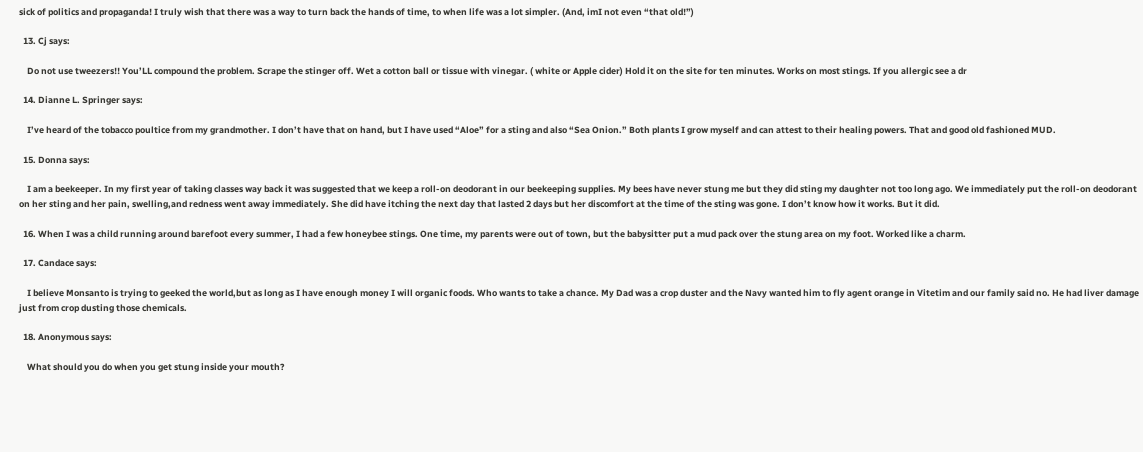sick of politics and propaganda! I truly wish that there was a way to turn back the hands of time, to when life was a lot simpler. (And, imI not even “that old!”)

  13. Cj says:

    Do not use tweezers!! You’LL compound the problem. Scrape the stinger off. Wet a cotton ball or tissue with vinegar. ( white or Apple cider) Hold it on the site for ten minutes. Works on most stings. If you allergic see a dr

  14. Dianne L. Springer says:

    I’ve heard of the tobacco poultice from my grandmother. I don’t have that on hand, but I have used “Aloe” for a sting and also “Sea Onion.” Both plants I grow myself and can attest to their healing powers. That and good old fashioned MUD.

  15. Donna says:

    I am a beekeeper. In my first year of taking classes way back it was suggested that we keep a roll-on deodorant in our beekeeping supplies. My bees have never stung me but they did sting my daughter not too long ago. We immediately put the roll-on deodorant on her sting and her pain, swelling,and redness went away immediately. She did have itching the next day that lasted 2 days but her discomfort at the time of the sting was gone. I don’t know how it works. But it did.

  16. When I was a child running around barefoot every summer, I had a few honeybee stings. One time, my parents were out of town, but the babysitter put a mud pack over the stung area on my foot. Worked like a charm.

  17. Candace says:

    I believe Monsanto is trying to geeked the world,but as long as I have enough money I will organic foods. Who wants to take a chance. My Dad was a crop duster and the Navy wanted him to fly agent orange in Vitetim and our family said no. He had liver damage just from crop dusting those chemicals.

  18. Anonymous says:

    What should you do when you get stung inside your mouth?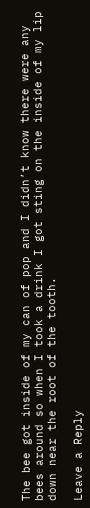The bee got inside of my can of pop and I didn’t know there were any bees around so when I took a drink I got sting on the inside of my lip down near the root of the tooth.

Leave a Reply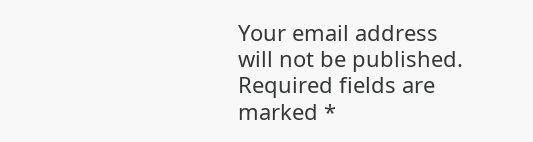Your email address will not be published. Required fields are marked *